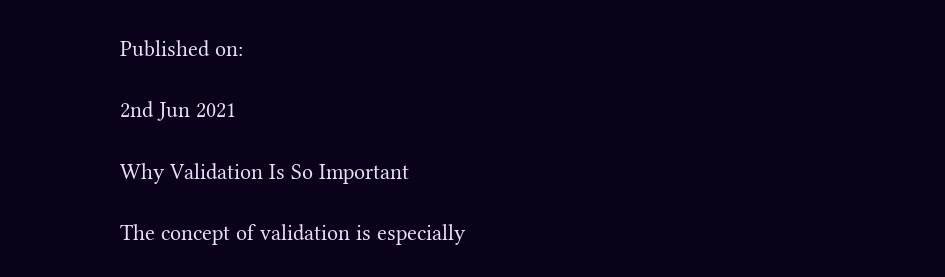Published on:

2nd Jun 2021

Why Validation Is So Important

The concept of validation is especially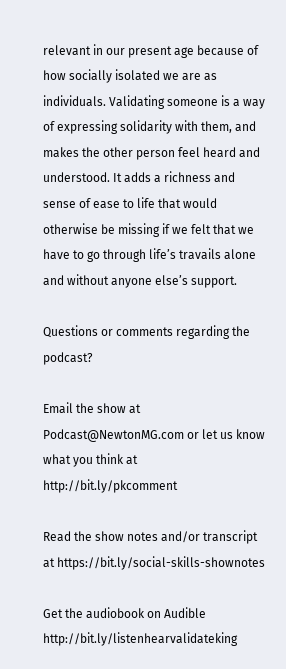relevant in our present age because of how socially isolated we are as individuals. Validating someone is a way of expressing solidarity with them, and makes the other person feel heard and understood. It adds a richness and sense of ease to life that would otherwise be missing if we felt that we have to go through life’s travails alone and without anyone else’s support.

Questions or comments regarding the podcast?

Email the show at Podcast@NewtonMG.com or let us know what you think at http://bit.ly/pkcomment

Read the show notes and/or transcript at https://bit.ly/social-skills-shownotes

Get the audiobook on Audible http://bit.ly/listenhearvalidateking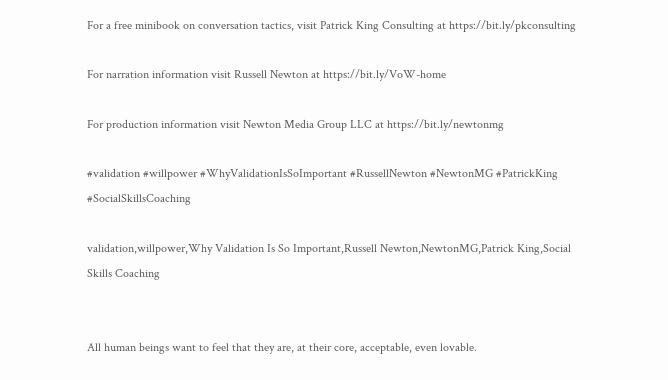For a free minibook on conversation tactics, visit Patrick King Consulting at https://bit.ly/pkconsulting

For narration information visit Russell Newton at https://bit.ly/VoW-home

For production information visit Newton Media Group LLC at https://bit.ly/newtonmg

#validation #willpower #WhyValidationIsSoImportant #RussellNewton #NewtonMG #PatrickKing #SocialSkillsCoaching

validation,willpower,Why Validation Is So Important,Russell Newton,NewtonMG,Patrick King,Social Skills Coaching


All human beings want to feel that they are, at their core, acceptable, even lovable.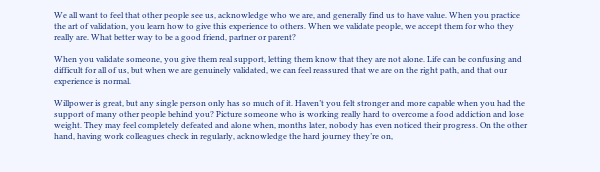We all want to feel that other people see us, acknowledge who we are, and generally find us to have value. When you practice the art of validation, you learn how to give this experience to others. When we validate people, we accept them for who they really are. What better way to be a good friend, partner or parent?

When you validate someone, you give them real support, letting them know that they are not alone. Life can be confusing and difficult for all of us, but when we are genuinely validated, we can feel reassured that we are on the right path, and that our experience is normal.

Willpower is great, but any single person only has so much of it. Haven’t you felt stronger and more capable when you had the support of many other people behind you? Picture someone who is working really hard to overcome a food addiction and lose weight. They may feel completely defeated and alone when, months later, nobody has even noticed their progress. On the other hand, having work colleagues check in regularly, acknowledge the hard journey they’re on,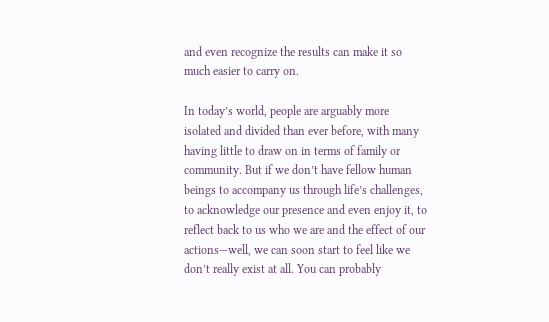and even recognize the results can make it so much easier to carry on.

In today’s world, people are arguably more isolated and divided than ever before, with many having little to draw on in terms of family or community. But if we don’t have fellow human beings to accompany us through life’s challenges, to acknowledge our presence and even enjoy it, to reflect back to us who we are and the effect of our actions—well, we can soon start to feel like we don’t really exist at all. You can probably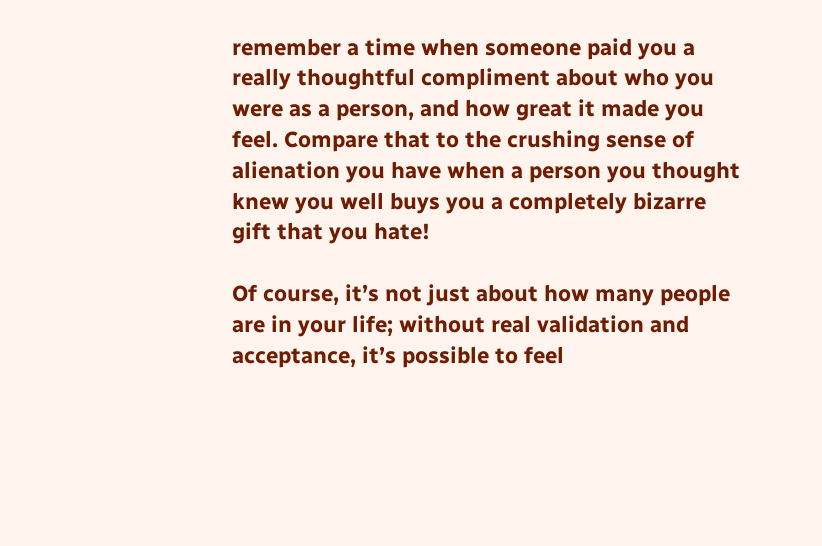remember a time when someone paid you a really thoughtful compliment about who you were as a person, and how great it made you feel. Compare that to the crushing sense of alienation you have when a person you thought knew you well buys you a completely bizarre gift that you hate!

Of course, it’s not just about how many people are in your life; without real validation and acceptance, it’s possible to feel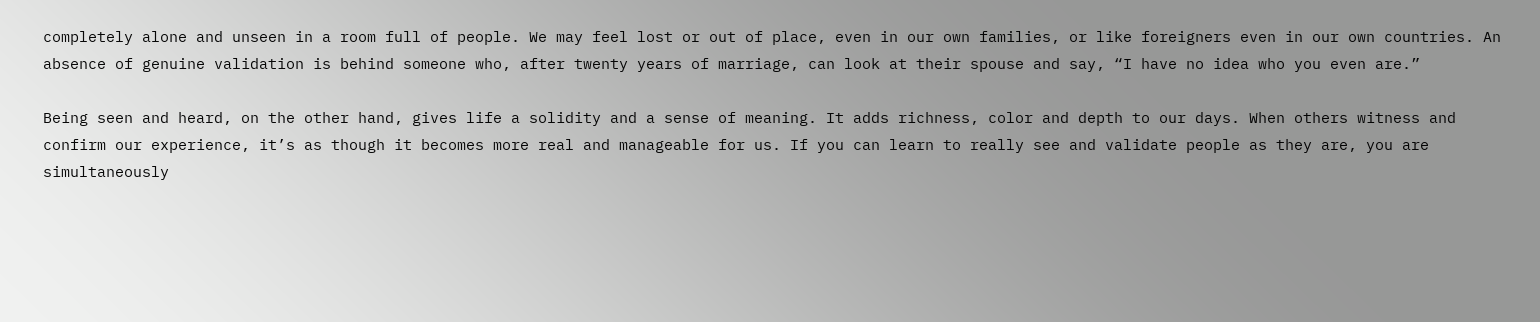completely alone and unseen in a room full of people. We may feel lost or out of place, even in our own families, or like foreigners even in our own countries. An absence of genuine validation is behind someone who, after twenty years of marriage, can look at their spouse and say, “I have no idea who you even are.”

Being seen and heard, on the other hand, gives life a solidity and a sense of meaning. It adds richness, color and depth to our days. When others witness and confirm our experience, it’s as though it becomes more real and manageable for us. If you can learn to really see and validate people as they are, you are simultaneously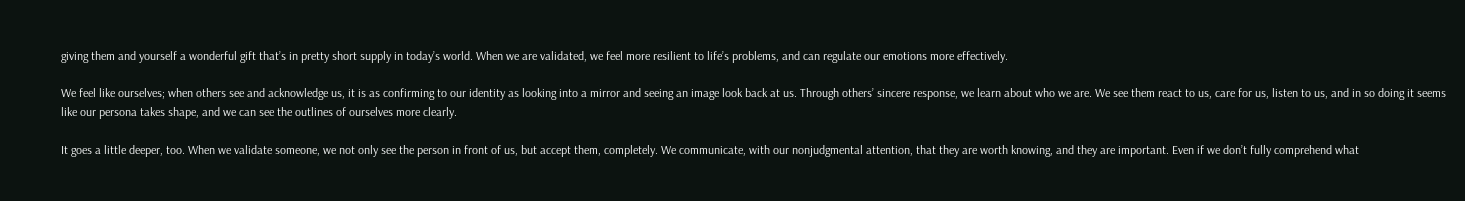giving them and yourself a wonderful gift that’s in pretty short supply in today’s world. When we are validated, we feel more resilient to life’s problems, and can regulate our emotions more effectively.

We feel like ourselves; when others see and acknowledge us, it is as confirming to our identity as looking into a mirror and seeing an image look back at us. Through others’ sincere response, we learn about who we are. We see them react to us, care for us, listen to us, and in so doing it seems like our persona takes shape, and we can see the outlines of ourselves more clearly.

It goes a little deeper, too. When we validate someone, we not only see the person in front of us, but accept them, completely. We communicate, with our nonjudgmental attention, that they are worth knowing, and they are important. Even if we don’t fully comprehend what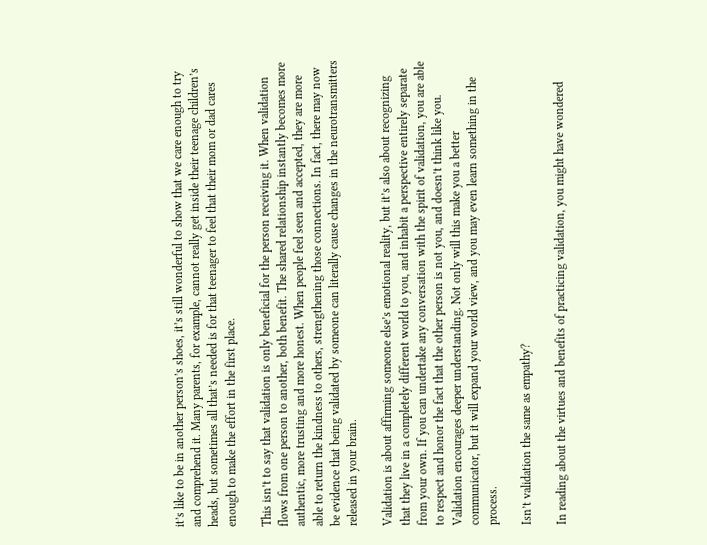it’s like to be in another person’s shoes, it’s still wonderful to show that we care enough to try and comprehend it. Many parents, for example, cannot really get inside their teenage children’s heads, but sometimes all that’s needed is for that teenager to feel that their mom or dad cares enough to make the effort in the first place.

This isn’t to say that validation is only beneficial for the person receiving it. When validation flows from one person to another, both benefit. The shared relationship instantly becomes more authentic, more trusting and more honest. When people feel seen and accepted, they are more able to return the kindness to others, strengthening those connections. In fact, there may now be evidence that being validated by someone can literally cause changes in the neurotransmitters released in your brain.

Validation is about affirming someone else’s emotional reality, but it’s also about recognizing that they live in a completely different world to you, and inhabit a perspective entirely separate from your own. If you can undertake any conversation with the spirit of validation, you are able to respect and honor the fact that the other person is not you, and doesn’t think like you. Validation encourages deeper understanding. Not only will this make you a better communicator, but it will expand your world view, and you may even learn something in the process.

Isn’t validation the same as empathy?

In reading about the virtues and benefits of practicing validation, you might have wondered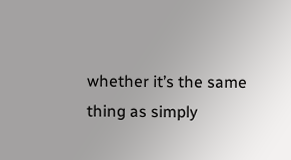whether it’s the same thing as simply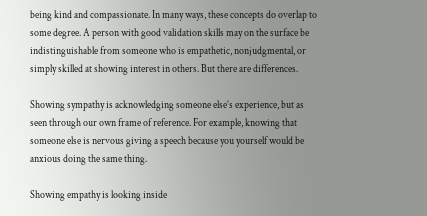being kind and compassionate. In many ways, these concepts do overlap to some degree. A person with good validation skills may on the surface be indistinguishable from someone who is empathetic, nonjudgmental, or simply skilled at showing interest in others. But there are differences.

Showing sympathy is acknowledging someone else’s experience, but as seen through our own frame of reference. For example, knowing that someone else is nervous giving a speech because you yourself would be anxious doing the same thing.

Showing empathy is looking inside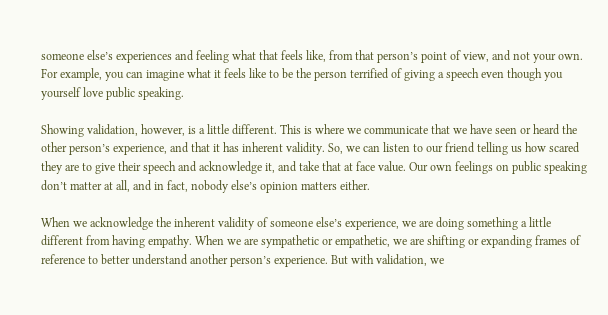someone else’s experiences and feeling what that feels like, from that person’s point of view, and not your own. For example, you can imagine what it feels like to be the person terrified of giving a speech even though you yourself love public speaking.

Showing validation, however, is a little different. This is where we communicate that we have seen or heard the other person’s experience, and that it has inherent validity. So, we can listen to our friend telling us how scared they are to give their speech and acknowledge it, and take that at face value. Our own feelings on public speaking don’t matter at all, and in fact, nobody else’s opinion matters either.

When we acknowledge the inherent validity of someone else’s experience, we are doing something a little different from having empathy. When we are sympathetic or empathetic, we are shifting or expanding frames of reference to better understand another person’s experience. But with validation, we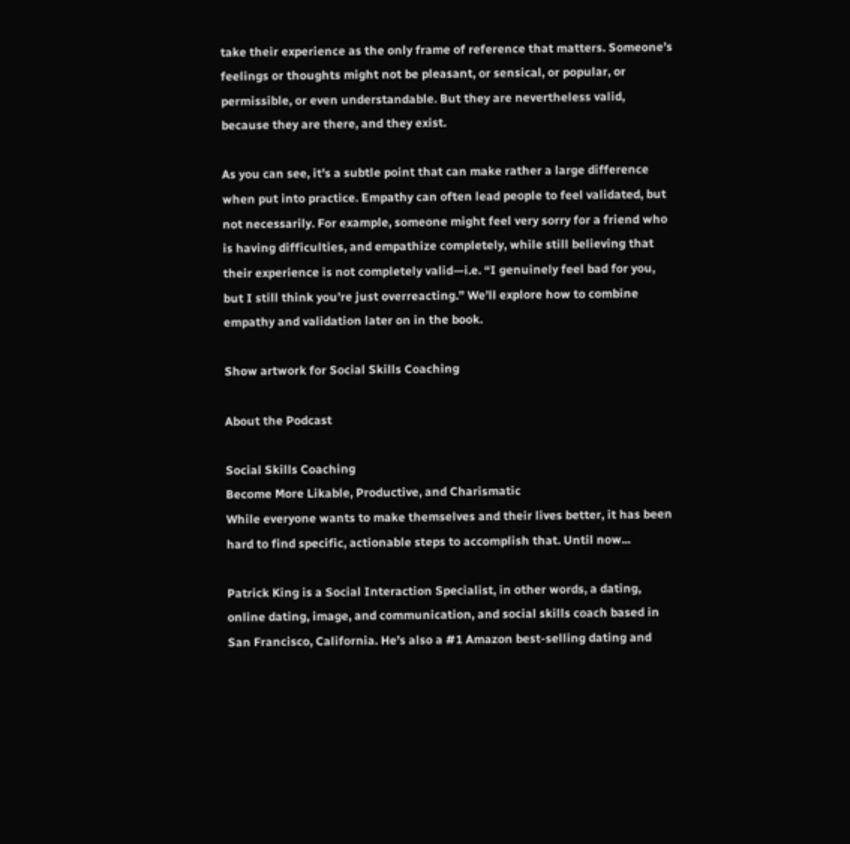take their experience as the only frame of reference that matters. Someone’s feelings or thoughts might not be pleasant, or sensical, or popular, or permissible, or even understandable. But they are nevertheless valid, because they are there, and they exist.

As you can see, it’s a subtle point that can make rather a large difference when put into practice. Empathy can often lead people to feel validated, but not necessarily. For example, someone might feel very sorry for a friend who is having difficulties, and empathize completely, while still believing that their experience is not completely valid—i.e. “I genuinely feel bad for you, but I still think you’re just overreacting.” We’ll explore how to combine empathy and validation later on in the book.

Show artwork for Social Skills Coaching

About the Podcast

Social Skills Coaching
Become More Likable, Productive, and Charismatic
While everyone wants to make themselves and their lives better, it has been hard to find specific, actionable steps to accomplish that. Until now...

Patrick King is a Social Interaction Specialist, in other words, a dating, online dating, image, and communication, and social skills coach based in San Francisco, California. He’s also a #1 Amazon best-selling dating and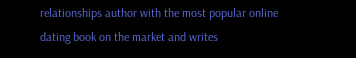relationships author with the most popular online dating book on the market and writes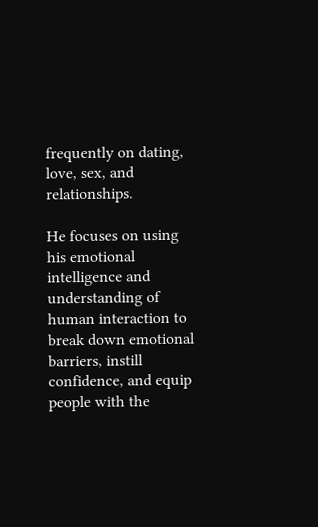frequently on dating, love, sex, and relationships.

He focuses on using his emotional intelligence and understanding of human interaction to break down emotional barriers, instill confidence, and equip people with the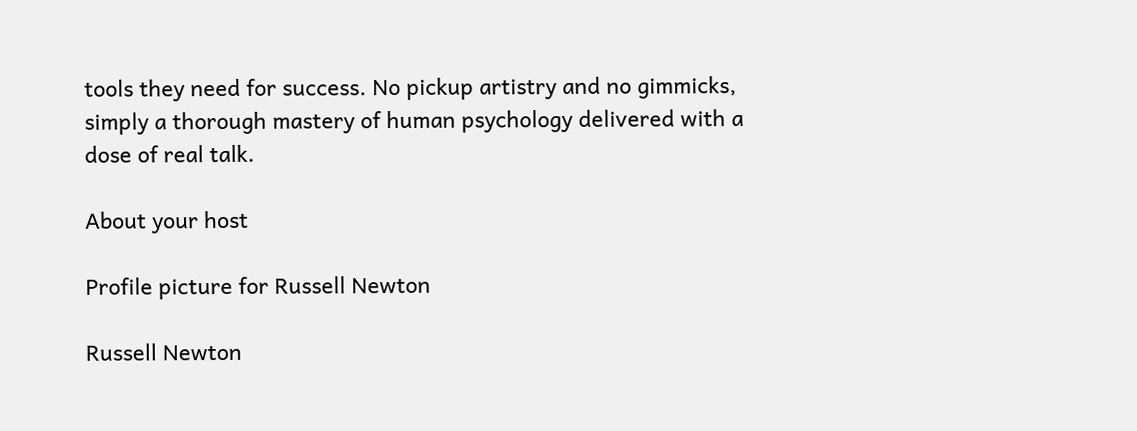tools they need for success. No pickup artistry and no gimmicks, simply a thorough mastery of human psychology delivered with a dose of real talk.

About your host

Profile picture for Russell Newton

Russell Newton